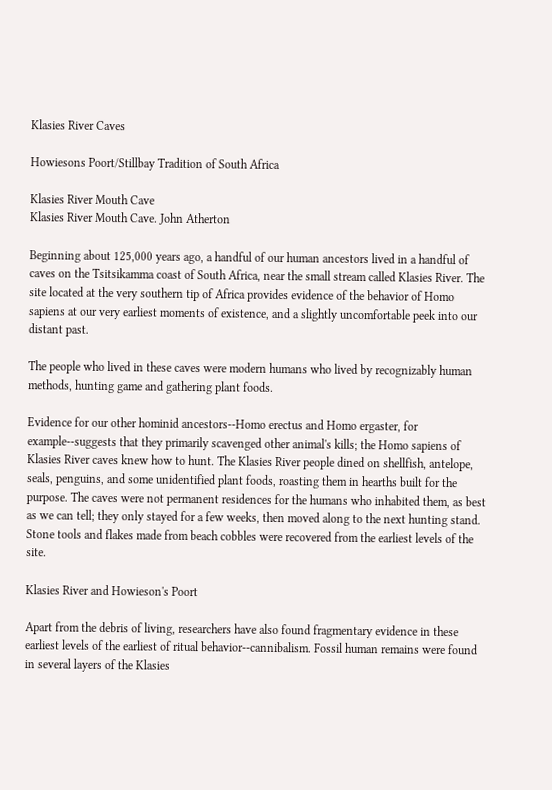Klasies River Caves

Howiesons Poort/Stillbay Tradition of South Africa

Klasies River Mouth Cave
Klasies River Mouth Cave. John Atherton

Beginning about 125,000 years ago, a handful of our human ancestors lived in a handful of caves on the Tsitsikamma coast of South Africa, near the small stream called Klasies River. The site located at the very southern tip of Africa provides evidence of the behavior of Homo sapiens at our very earliest moments of existence, and a slightly uncomfortable peek into our distant past.

The people who lived in these caves were modern humans who lived by recognizably human methods, hunting game and gathering plant foods.

Evidence for our other hominid ancestors--Homo erectus and Homo ergaster, for example--suggests that they primarily scavenged other animal's kills; the Homo sapiens of Klasies River caves knew how to hunt. The Klasies River people dined on shellfish, antelope, seals, penguins, and some unidentified plant foods, roasting them in hearths built for the purpose. The caves were not permanent residences for the humans who inhabited them, as best as we can tell; they only stayed for a few weeks, then moved along to the next hunting stand. Stone tools and flakes made from beach cobbles were recovered from the earliest levels of the site.

Klasies River and Howieson's Poort

Apart from the debris of living, researchers have also found fragmentary evidence in these earliest levels of the earliest of ritual behavior--cannibalism. Fossil human remains were found in several layers of the Klasies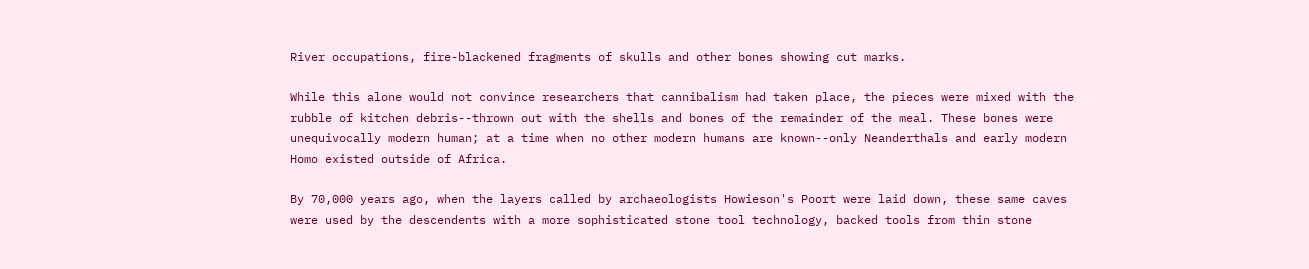River occupations, fire-blackened fragments of skulls and other bones showing cut marks.

While this alone would not convince researchers that cannibalism had taken place, the pieces were mixed with the rubble of kitchen debris--thrown out with the shells and bones of the remainder of the meal. These bones were unequivocally modern human; at a time when no other modern humans are known--only Neanderthals and early modern Homo existed outside of Africa.

By 70,000 years ago, when the layers called by archaeologists Howieson's Poort were laid down, these same caves were used by the descendents with a more sophisticated stone tool technology, backed tools from thin stone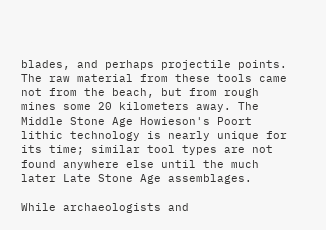blades, and perhaps projectile points. The raw material from these tools came not from the beach, but from rough mines some 20 kilometers away. The Middle Stone Age Howieson's Poort lithic technology is nearly unique for its time; similar tool types are not found anywhere else until the much later Late Stone Age assemblages.

While archaeologists and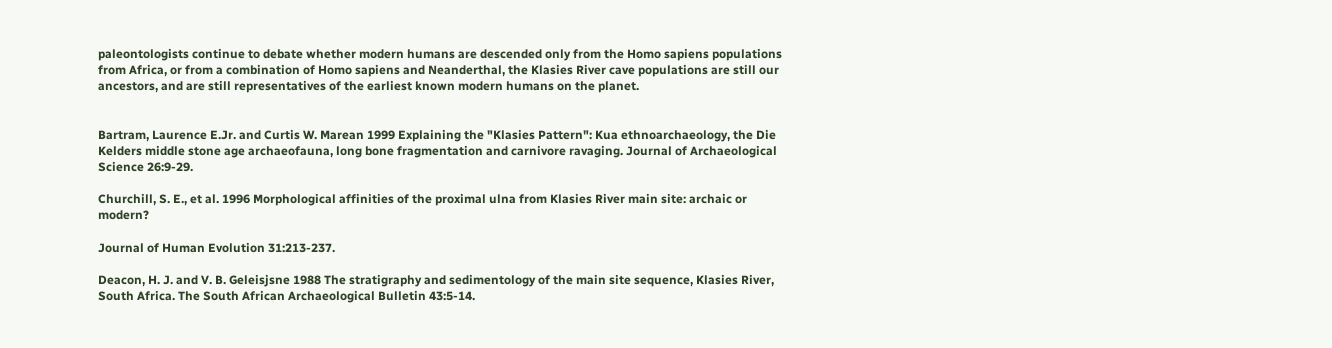paleontologists continue to debate whether modern humans are descended only from the Homo sapiens populations from Africa, or from a combination of Homo sapiens and Neanderthal, the Klasies River cave populations are still our ancestors, and are still representatives of the earliest known modern humans on the planet.


Bartram, Laurence E.Jr. and Curtis W. Marean 1999 Explaining the "Klasies Pattern": Kua ethnoarchaeology, the Die Kelders middle stone age archaeofauna, long bone fragmentation and carnivore ravaging. Journal of Archaeological Science 26:9-29.

Churchill, S. E., et al. 1996 Morphological affinities of the proximal ulna from Klasies River main site: archaic or modern?

Journal of Human Evolution 31:213-237.

Deacon, H. J. and V. B. Geleisjsne 1988 The stratigraphy and sedimentology of the main site sequence, Klasies River, South Africa. The South African Archaeological Bulletin 43:5-14.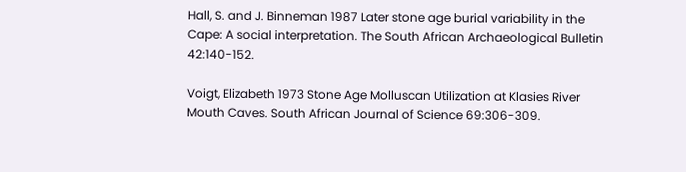Hall, S. and J. Binneman 1987 Later stone age burial variability in the Cape: A social interpretation. The South African Archaeological Bulletin 42:140-152.

Voigt, Elizabeth 1973 Stone Age Molluscan Utilization at Klasies River Mouth Caves. South African Journal of Science 69:306-309.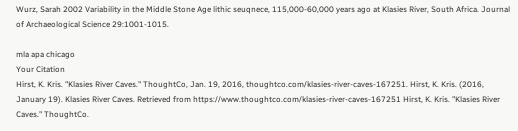Wurz, Sarah 2002 Variability in the Middle Stone Age lithic seuqnece, 115,000-60,000 years ago at Klasies River, South Africa. Journal of Archaeological Science 29:1001-1015.

mla apa chicago
Your Citation
Hirst, K. Kris. "Klasies River Caves." ThoughtCo, Jan. 19, 2016, thoughtco.com/klasies-river-caves-167251. Hirst, K. Kris. (2016, January 19). Klasies River Caves. Retrieved from https://www.thoughtco.com/klasies-river-caves-167251 Hirst, K. Kris. "Klasies River Caves." ThoughtCo.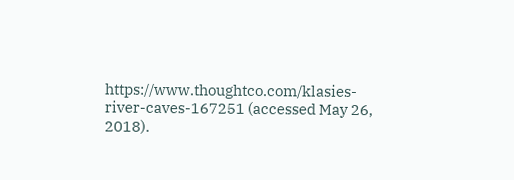https://www.thoughtco.com/klasies-river-caves-167251 (accessed May 26, 2018).